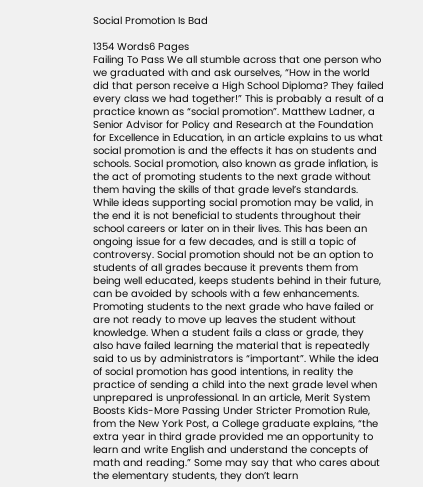Social Promotion Is Bad

1354 Words6 Pages
Failing To Pass We all stumble across that one person who we graduated with and ask ourselves, “How in the world did that person receive a High School Diploma? They failed every class we had together!” This is probably a result of a practice known as “social promotion”. Matthew Ladner, a Senior Advisor for Policy and Research at the Foundation for Excellence in Education, in an article explains to us what social promotion is and the effects it has on students and schools. Social promotion, also known as grade inflation, is the act of promoting students to the next grade without them having the skills of that grade level’s standards. While ideas supporting social promotion may be valid, in the end it is not beneficial to students throughout their school careers or later on in their lives. This has been an ongoing issue for a few decades, and is still a topic of controversy. Social promotion should not be an option to students of all grades because it prevents them from being well educated, keeps students behind in their future, can be avoided by schools with a few enhancements. Promoting students to the next grade who have failed or are not ready to move up leaves the student without knowledge. When a student fails a class or grade, they also have failed learning the material that is repeatedly said to us by administrators is “important”. While the idea of social promotion has good intentions, in reality the practice of sending a child into the next grade level when unprepared is unprofessional. In an article, Merit System Boosts Kids-More Passing Under Stricter Promotion Rule, from the New York Post, a College graduate explains, “the extra year in third grade provided me an opportunity to learn and write English and understand the concepts of math and reading.” Some may say that who cares about the elementary students, they don’t learn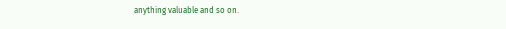anything valuable and so on.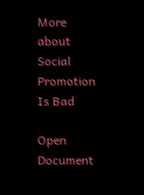More about Social Promotion Is Bad

Open Document